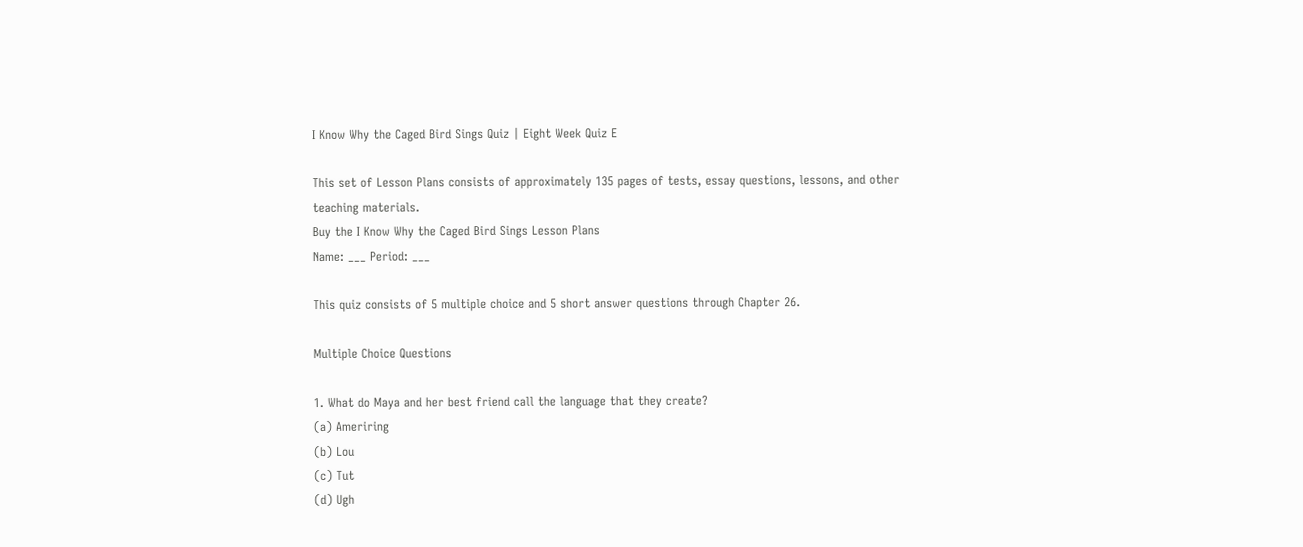I Know Why the Caged Bird Sings Quiz | Eight Week Quiz E

This set of Lesson Plans consists of approximately 135 pages of tests, essay questions, lessons, and other teaching materials.
Buy the I Know Why the Caged Bird Sings Lesson Plans
Name: ___ Period: ___

This quiz consists of 5 multiple choice and 5 short answer questions through Chapter 26.

Multiple Choice Questions

1. What do Maya and her best friend call the language that they create?
(a) Ameriring
(b) Lou
(c) Tut
(d) Ugh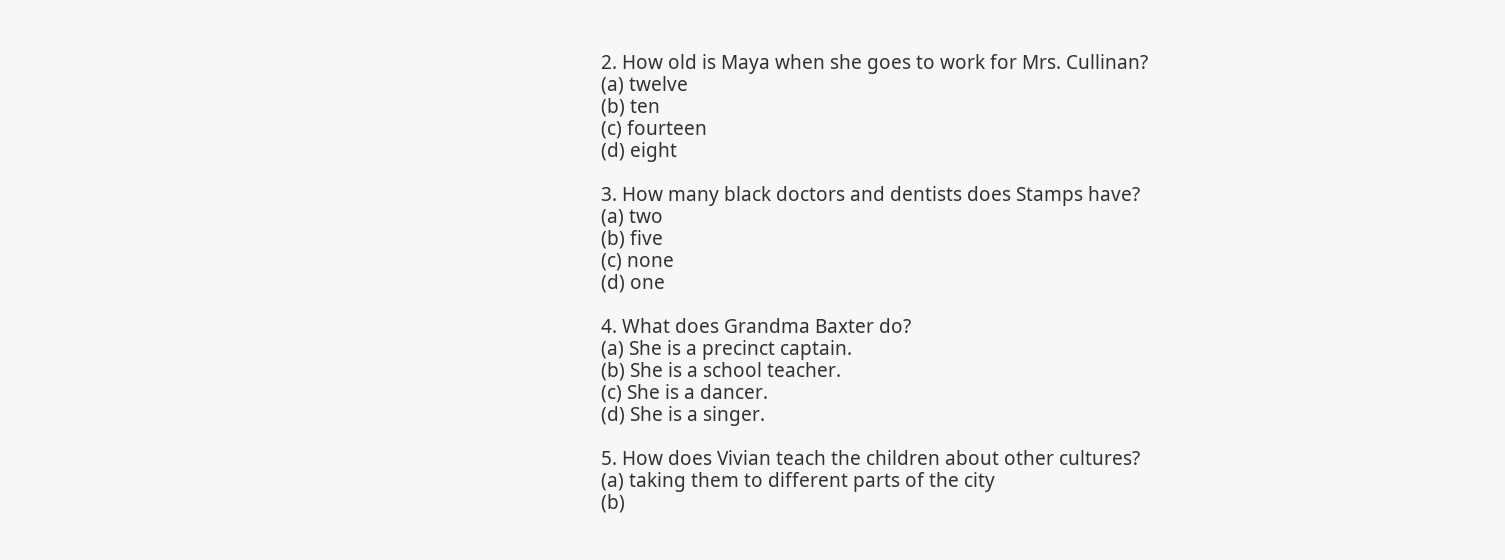2. How old is Maya when she goes to work for Mrs. Cullinan?
(a) twelve
(b) ten
(c) fourteen
(d) eight

3. How many black doctors and dentists does Stamps have?
(a) two
(b) five
(c) none
(d) one

4. What does Grandma Baxter do?
(a) She is a precinct captain.
(b) She is a school teacher.
(c) She is a dancer.
(d) She is a singer.

5. How does Vivian teach the children about other cultures?
(a) taking them to different parts of the city
(b)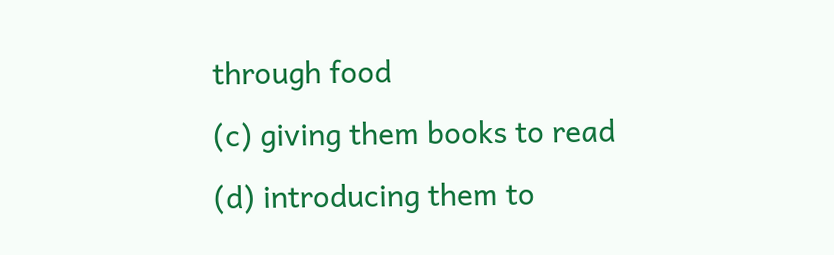through food
(c) giving them books to read
(d) introducing them to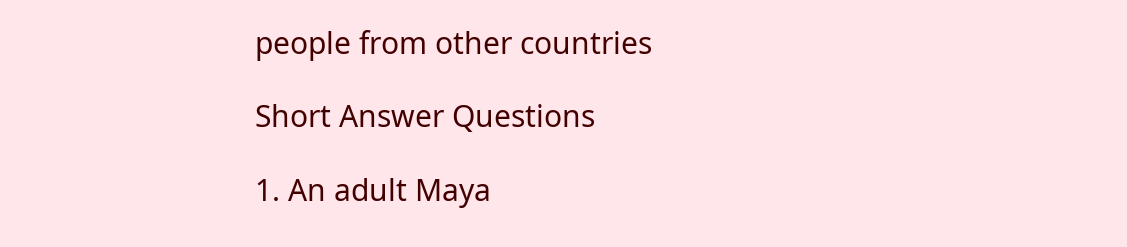people from other countries

Short Answer Questions

1. An adult Maya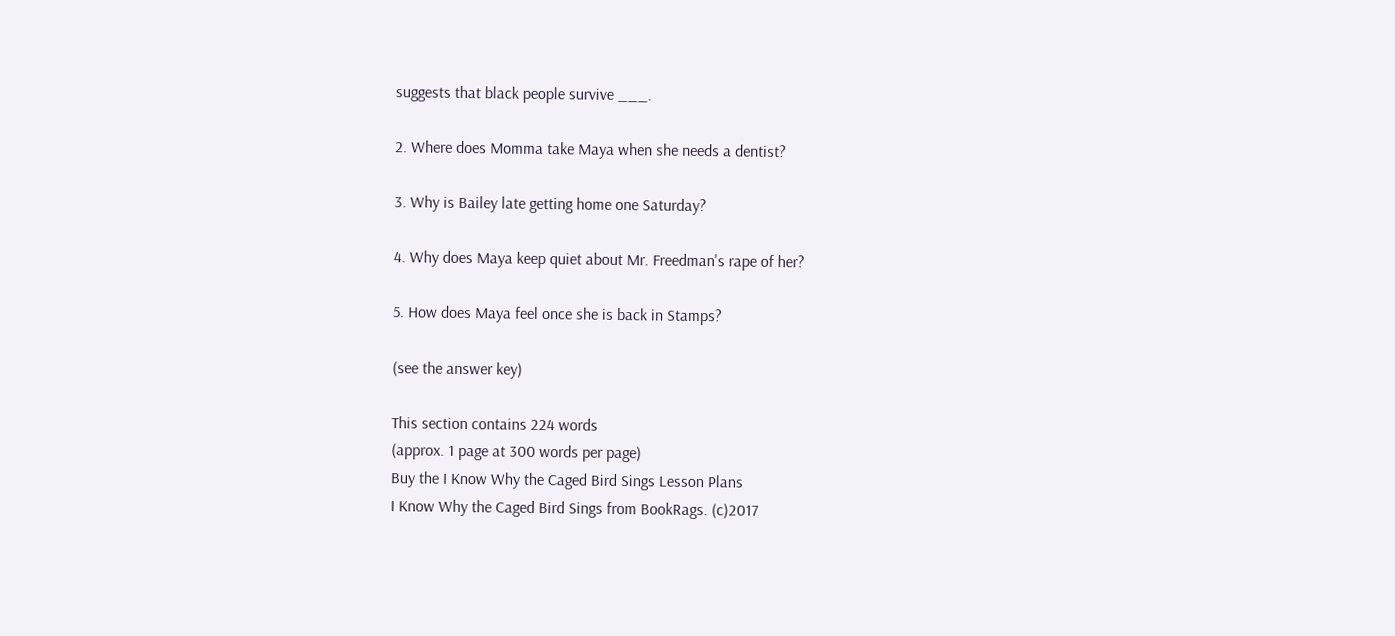suggests that black people survive ___.

2. Where does Momma take Maya when she needs a dentist?

3. Why is Bailey late getting home one Saturday?

4. Why does Maya keep quiet about Mr. Freedman's rape of her?

5. How does Maya feel once she is back in Stamps?

(see the answer key)

This section contains 224 words
(approx. 1 page at 300 words per page)
Buy the I Know Why the Caged Bird Sings Lesson Plans
I Know Why the Caged Bird Sings from BookRags. (c)2017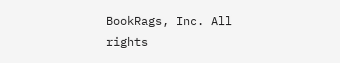BookRags, Inc. All rights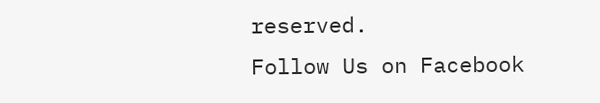reserved.
Follow Us on Facebook